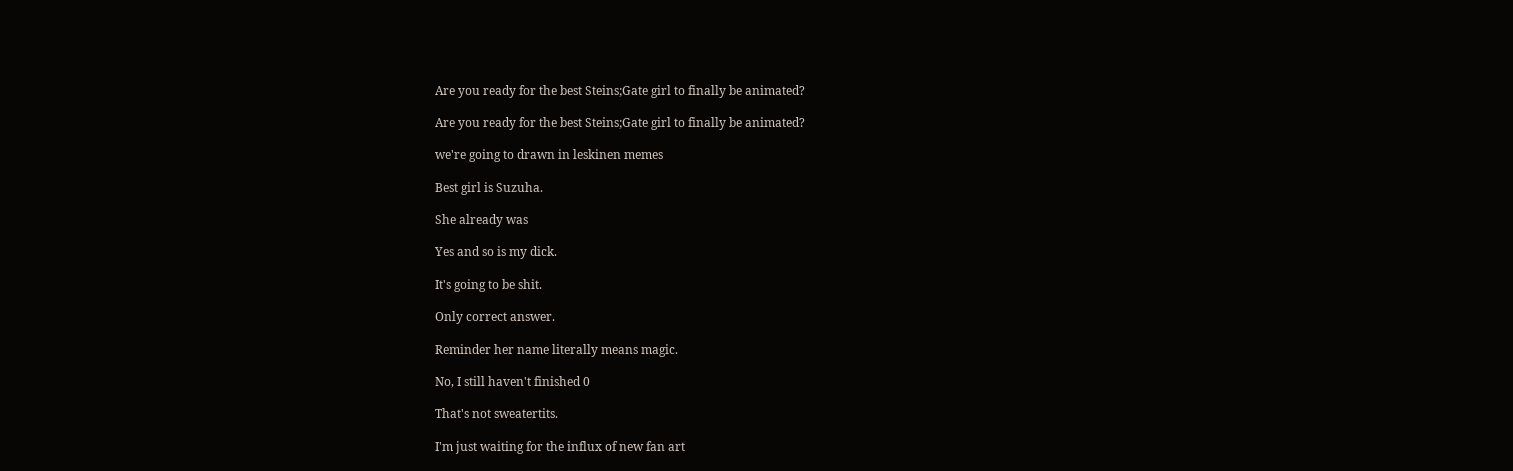Are you ready for the best Steins;Gate girl to finally be animated?

Are you ready for the best Steins;Gate girl to finally be animated?

we're going to drawn in leskinen memes

Best girl is Suzuha.

She already was

Yes and so is my dick.

It's going to be shit.

Only correct answer.

Reminder her name literally means magic.

No, I still haven't finished 0

That's not sweatertits.

I'm just waiting for the influx of new fan art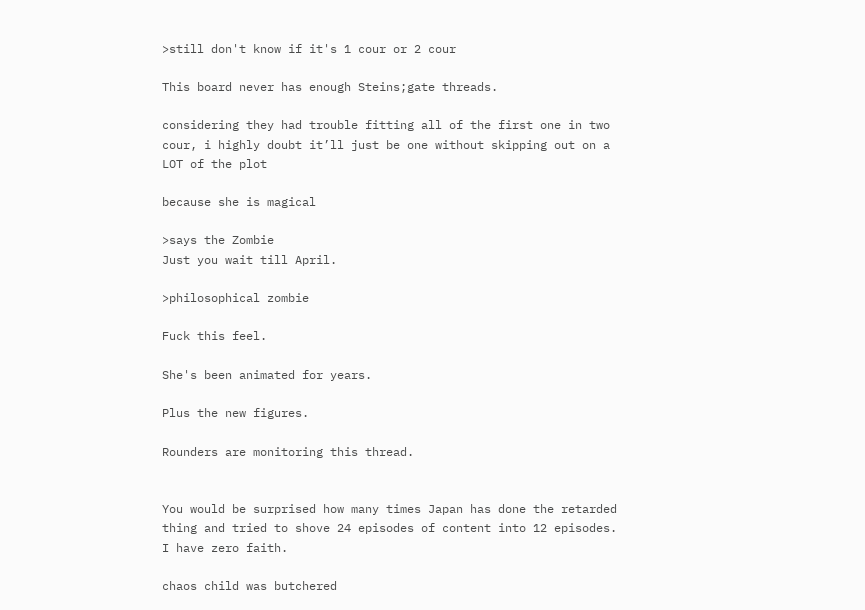>still don't know if it's 1 cour or 2 cour

This board never has enough Steins;gate threads.

considering they had trouble fitting all of the first one in two cour, i highly doubt it’ll just be one without skipping out on a LOT of the plot

because she is magical

>says the Zombie
Just you wait till April.

>philosophical zombie

Fuck this feel.

She's been animated for years.

Plus the new figures.

Rounders are monitoring this thread.


You would be surprised how many times Japan has done the retarded thing and tried to shove 24 episodes of content into 12 episodes. I have zero faith.

chaos child was butchered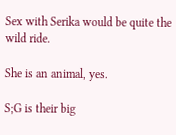Sex with Serika would be quite the wild ride.

She is an animal, yes.

S;G is their big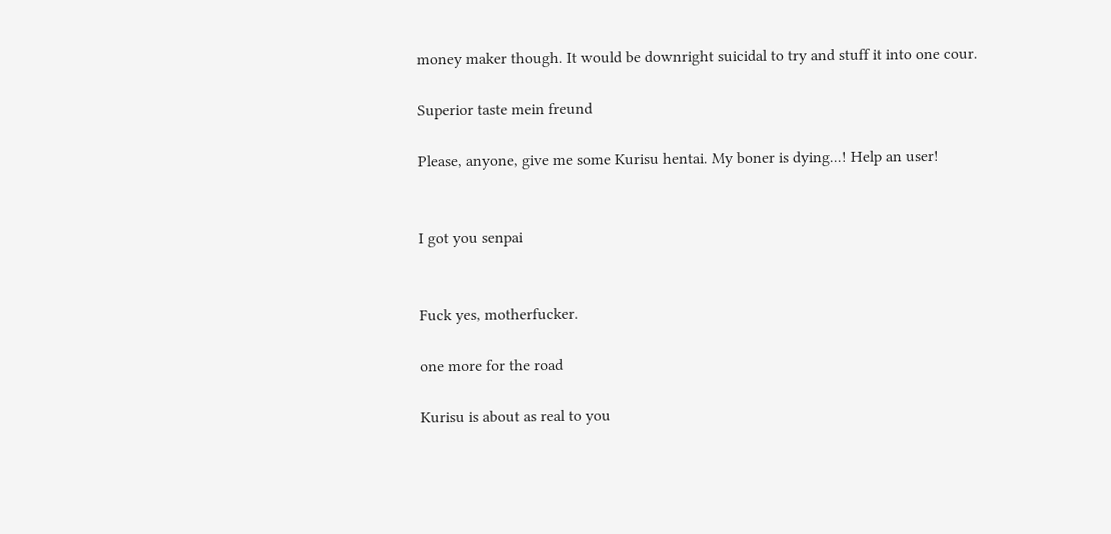money maker though. It would be downright suicidal to try and stuff it into one cour.

Superior taste mein freund

Please, anyone, give me some Kurisu hentai. My boner is dying...! Help an user!


I got you senpai


Fuck yes, motherfucker.

one more for the road

Kurisu is about as real to you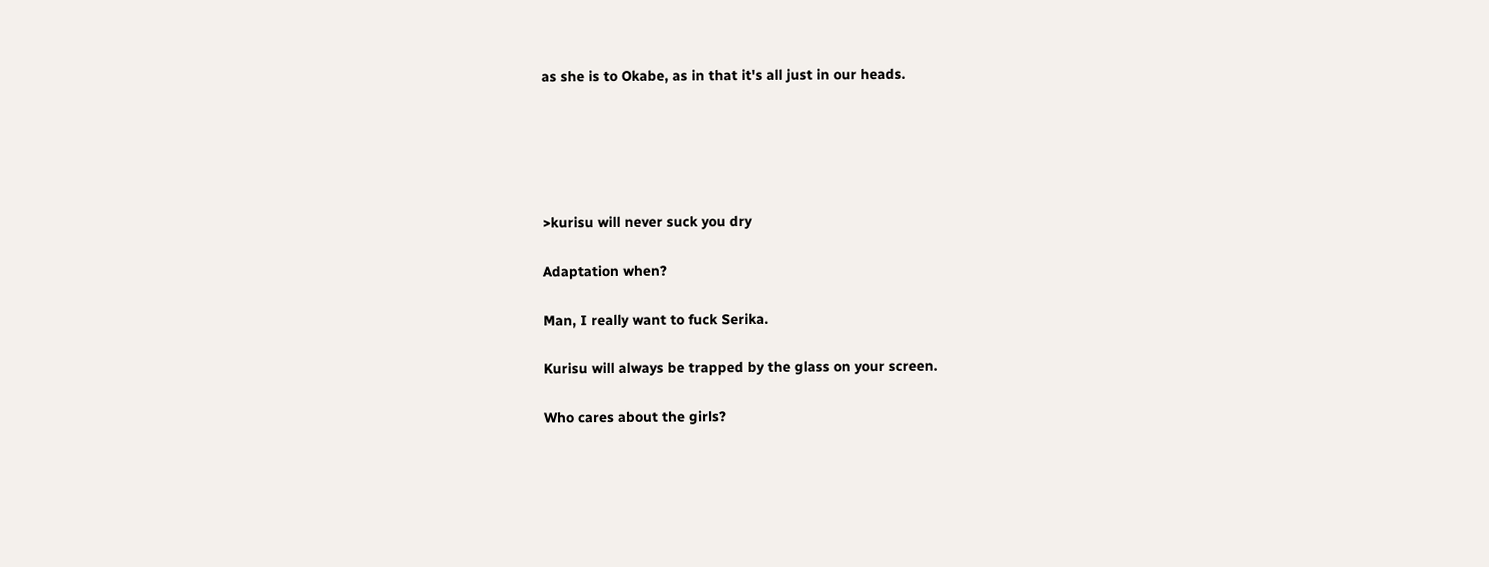as she is to Okabe, as in that it's all just in our heads.





>kurisu will never suck you dry

Adaptation when?

Man, I really want to fuck Serika.

Kurisu will always be trapped by the glass on your screen.

Who cares about the girls?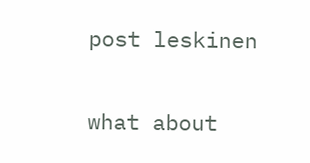post leskinen

what about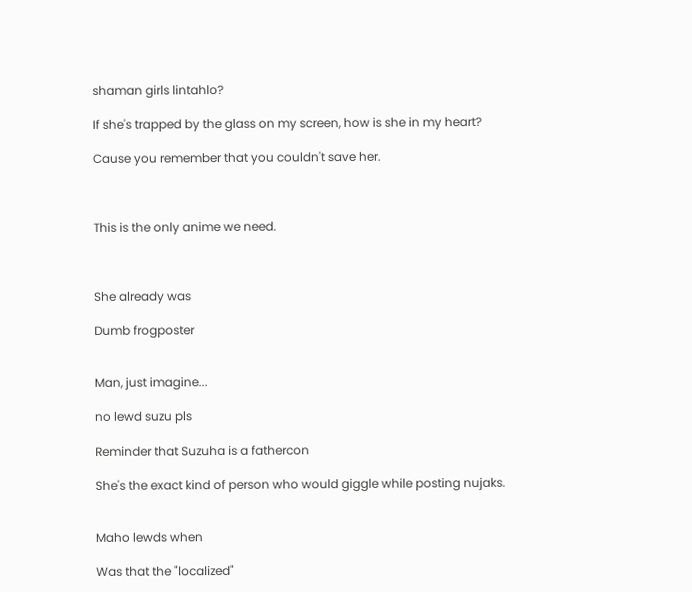shaman girls lintahlo?

If she's trapped by the glass on my screen, how is she in my heart?

Cause you remember that you couldn't save her.



This is the only anime we need.



She already was

Dumb frogposter


Man, just imagine...

no lewd suzu pls

Reminder that Suzuha is a fathercon

She's the exact kind of person who would giggle while posting nujaks.


Maho lewds when

Was that the "localized"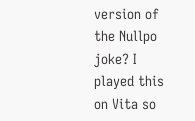version of the Nullpo joke? I played this on Vita so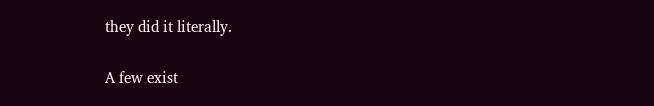they did it literally.

A few exist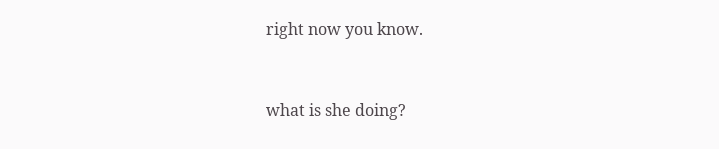right now you know.


what is she doing?